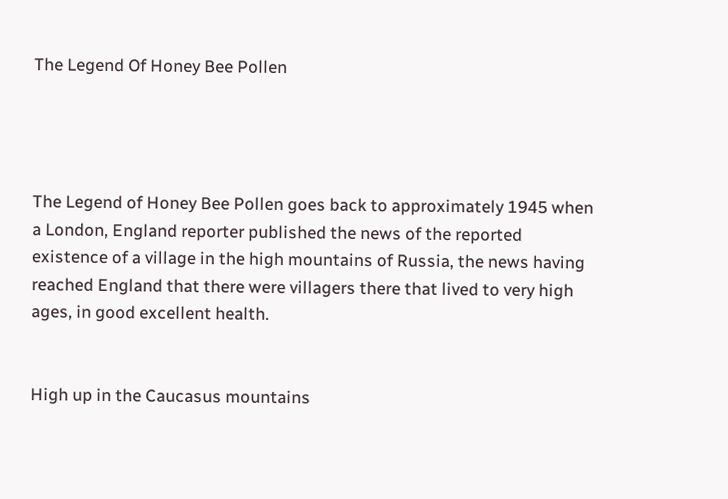The Legend Of Honey Bee Pollen




The Legend of Honey Bee Pollen goes back to approximately 1945 when a London, England reporter published the news of the reported existence of a village in the high mountains of Russia, the news having reached England that there were villagers there that lived to very high ages, in good excellent health.


High up in the Caucasus mountains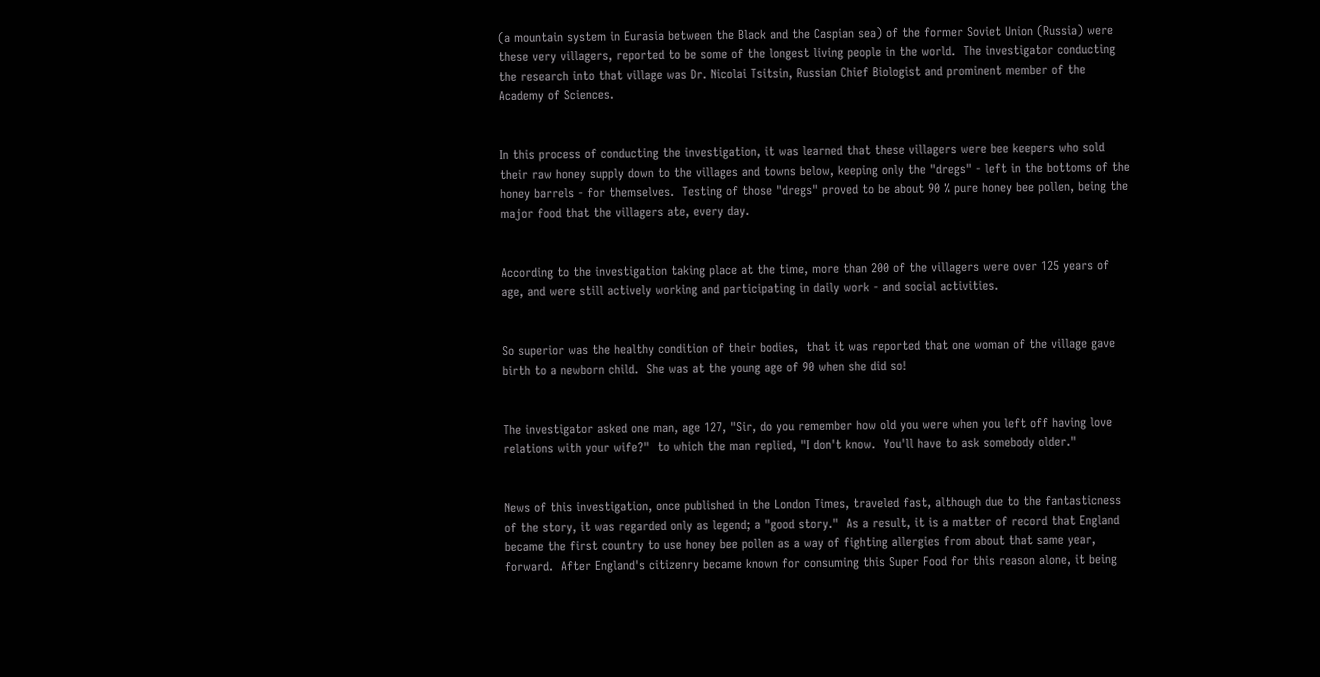(a mountain system in Eurasia between the Black and the Caspian sea) of the former Soviet Union (Russia) were these very villagers, reported to be some of the longest living people in the world.  The investigator conducting the research into that village was Dr. Nicolai Tsitsin, Russian Chief Biologist and prominent member of the Academy of Sciences.


In this process of conducting the investigation, it was learned that these villagers were bee keepers who sold their raw honey supply down to the villages and towns below, keeping only the "dregs" - left in the bottoms of the honey barrels - for themselves.  Testing of those "dregs" proved to be about 90 % pure honey bee pollen, being the major food that the villagers ate, every day.


According to the investigation taking place at the time, more than 200 of the villagers were over 125 years of age, and were still actively working and participating in daily work - and social activities.


So superior was the healthy condition of their bodies,  that it was reported that one woman of the village gave birth to a newborn child.  She was at the young age of 90 when she did so!


The investigator asked one man, age 127, "Sir, do you remember how old you were when you left off having love relations with your wife?"  to which the man replied, "I don't know.  You'll have to ask somebody older."


News of this investigation, once published in the London Times, traveled fast, although due to the fantasticness of the story, it was regarded only as legend; a "good story."  As a result, it is a matter of record that England became the first country to use honey bee pollen as a way of fighting allergies from about that same year, forward.  After England's citizenry became known for consuming this Super Food for this reason alone, it being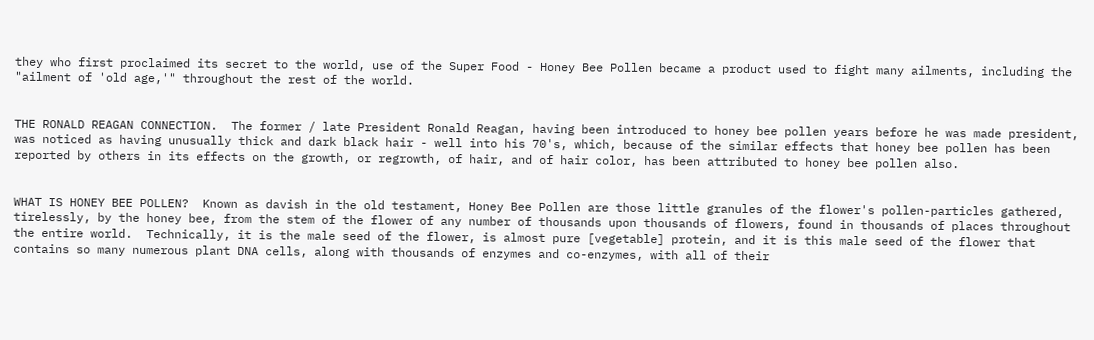they who first proclaimed its secret to the world, use of the Super Food - Honey Bee Pollen became a product used to fight many ailments, including the "ailment of 'old age,'" throughout the rest of the world.


THE RONALD REAGAN CONNECTION.  The former / late President Ronald Reagan, having been introduced to honey bee pollen years before he was made president, was noticed as having unusually thick and dark black hair - well into his 70's, which, because of the similar effects that honey bee pollen has been reported by others in its effects on the growth, or regrowth, of hair, and of hair color, has been attributed to honey bee pollen also.


WHAT IS HONEY BEE POLLEN?  Known as davish in the old testament, Honey Bee Pollen are those little granules of the flower's pollen-particles gathered, tirelessly, by the honey bee, from the stem of the flower of any number of thousands upon thousands of flowers, found in thousands of places throughout the entire world.  Technically, it is the male seed of the flower, is almost pure [vegetable] protein, and it is this male seed of the flower that contains so many numerous plant DNA cells, along with thousands of enzymes and co-enzymes, with all of their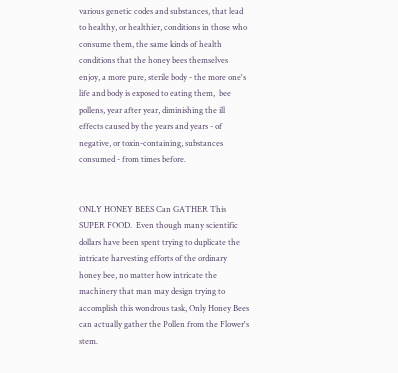various genetic codes and substances, that lead to healthy, or healthier, conditions in those who consume them, the same kinds of health conditions that the honey bees themselves enjoy, a more pure, sterile body - the more one's life and body is exposed to eating them,  bee pollens, year after year, diminishing the ill effects caused by the years and years - of negative, or toxin-containing, substances consumed - from times before.


ONLY HONEY BEES Can GATHER This SUPER FOOD.  Even though many scientific dollars have been spent trying to duplicate the intricate harvesting efforts of the ordinary honey bee, no matter how intricate the machinery that man may design trying to accomplish this wondrous task, Only Honey Bees can actually gather the Pollen from the Flower's stem.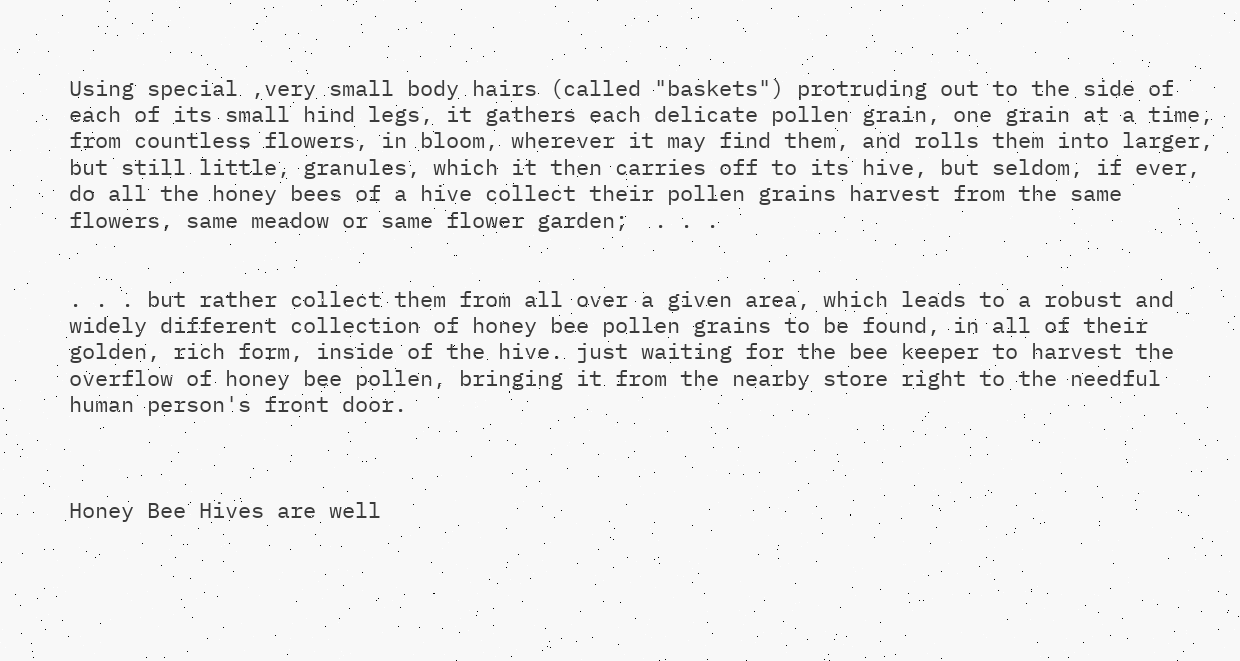Using special ,very small body hairs (called "baskets") protruding out to the side of each of its small hind legs, it gathers each delicate pollen grain, one grain at a time, from countless flowers, in bloom, wherever it may find them, and rolls them into larger, but still little, granules, which it then carries off to its hive, but seldom, if ever, do all the honey bees of a hive collect their pollen grains harvest from the same flowers, same meadow or same flower garden;  . . .


. . . but rather collect them from all over a given area, which leads to a robust and widely different collection of honey bee pollen grains to be found, in all of their golden, rich form, inside of the hive. just waiting for the bee keeper to harvest the overflow of honey bee pollen, bringing it from the nearby store right to the needful human person's front door.



Honey Bee Hives are well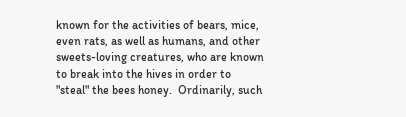known for the activities of bears, mice, even rats, as well as humans, and other sweets-loving creatures, who are known to break into the hives in order to "steal" the bees honey.  Ordinarily, such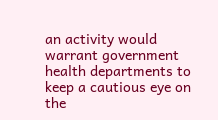an activity would warrant government health departments to keep a cautious eye on the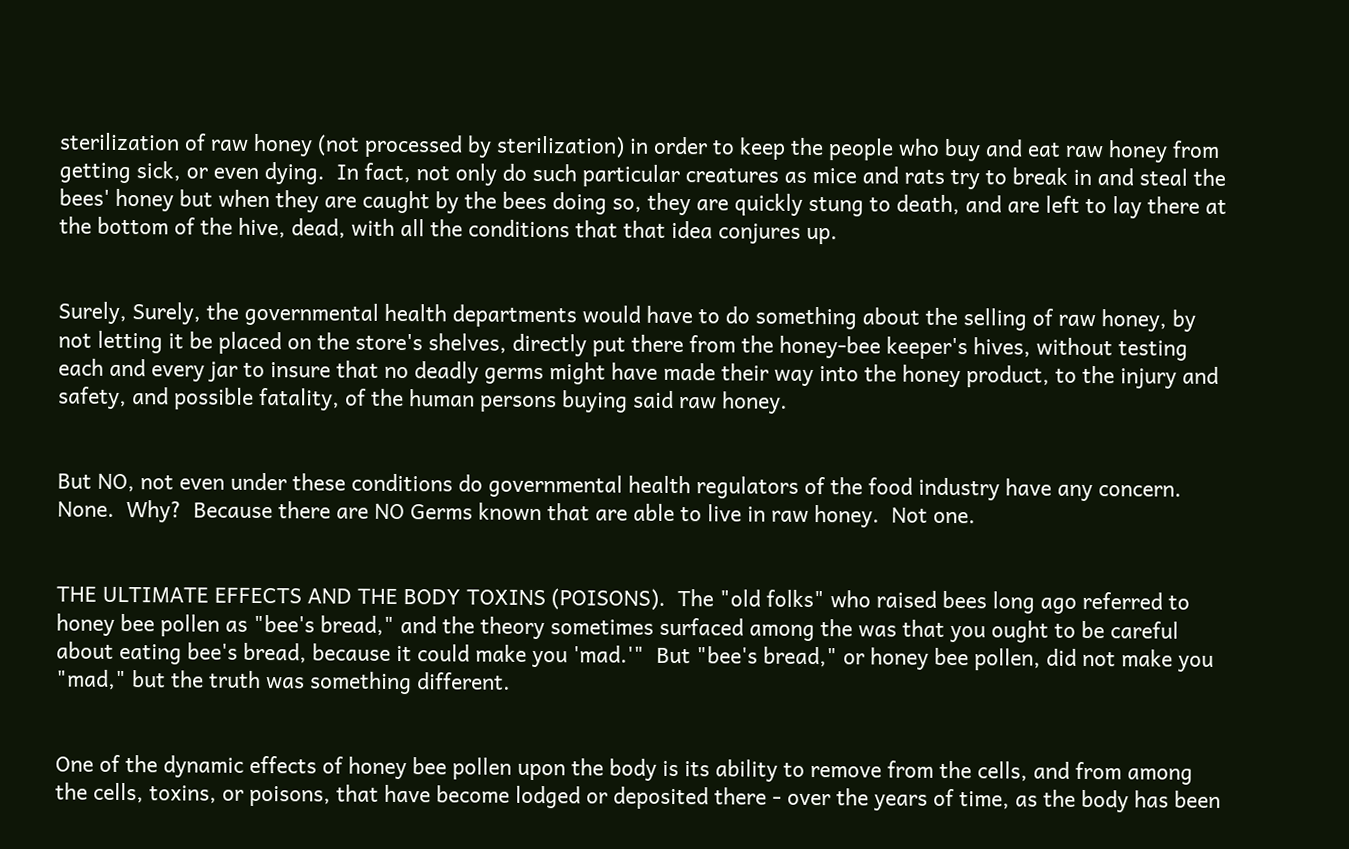sterilization of raw honey (not processed by sterilization) in order to keep the people who buy and eat raw honey from getting sick, or even dying.  In fact, not only do such particular creatures as mice and rats try to break in and steal the bees' honey but when they are caught by the bees doing so, they are quickly stung to death, and are left to lay there at the bottom of the hive, dead, with all the conditions that that idea conjures up.


Surely, Surely, the governmental health departments would have to do something about the selling of raw honey, by not letting it be placed on the store's shelves, directly put there from the honey-bee keeper's hives, without testing each and every jar to insure that no deadly germs might have made their way into the honey product, to the injury and safety, and possible fatality, of the human persons buying said raw honey.


But NO, not even under these conditions do governmental health regulators of the food industry have any concern.  None.  Why?  Because there are NO Germs known that are able to live in raw honey.  Not one.


THE ULTIMATE EFFECTS AND THE BODY TOXINS (POISONS).  The "old folks" who raised bees long ago referred to honey bee pollen as "bee's bread," and the theory sometimes surfaced among the was that you ought to be careful about eating bee's bread, because it could make you 'mad.'"  But "bee's bread," or honey bee pollen, did not make you "mad," but the truth was something different.


One of the dynamic effects of honey bee pollen upon the body is its ability to remove from the cells, and from among the cells, toxins, or poisons, that have become lodged or deposited there - over the years of time, as the body has been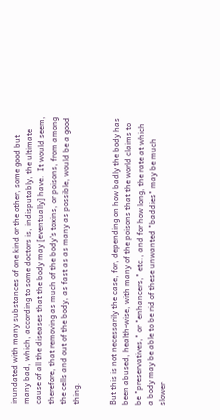inundated with many substances of one kind or the other, some good but many bad, which, according to some doctors is, indisputably, the ultimate cause of all the diseases that the body may [eventually] have.  It would seem, therefore, that removing as much of the body's toxins, or poisons, from among the cells and out of the body, as fast as as many as possible, would be a good thing.


But this is not necessarily the case, for, depending on how badly the body has been abused, health-wise, with many of the poisons that the world claims to be "preservatives," or "enhancers," etc., and for how long, the rate at which a body may be able to be rid of these unwanted "baddies" may be much slower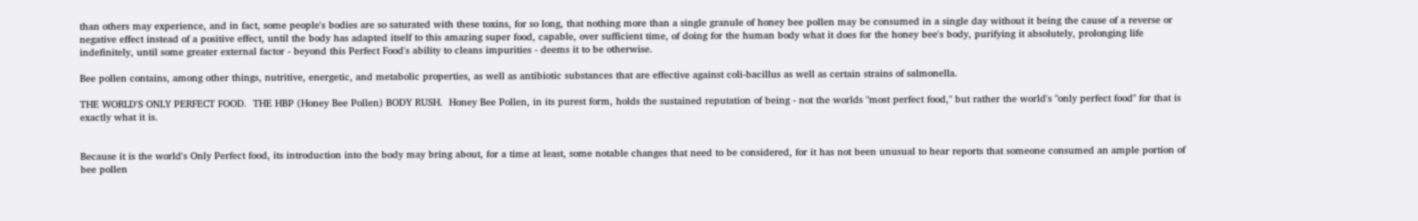than others may experience, and in fact, some people's bodies are so saturated with these toxins, for so long, that nothing more than a single granule of honey bee pollen may be consumed in a single day without it being the cause of a reverse or negative effect instead of a positive effect, until the body has adapted itself to this amazing super food, capable, over sufficient time, of doing for the human body what it does for the honey bee's body, purifying it absolutely, prolonging life indefinitely, until some greater external factor - beyond this Perfect Food's ability to cleans impurities - deems it to be otherwise.

Bee pollen contains, among other things, nutritive, energetic, and metabolic properties, as well as antibiotic substances that are effective against coli-bacillus as well as certain strains of salmonella.

THE WORLD'S ONLY PERFECT FOOD.  THE HBP (Honey Bee Pollen) BODY RUSH.  Honey Bee Pollen, in its purest form, holds the sustained reputation of being - not the worlds "most perfect food," but rather the world's "only perfect food" for that is exactly what it is.


Because it is the world's Only Perfect food, its introduction into the body may bring about, for a time at least, some notable changes that need to be considered, for it has not been unusual to hear reports that someone consumed an ample portion of bee pollen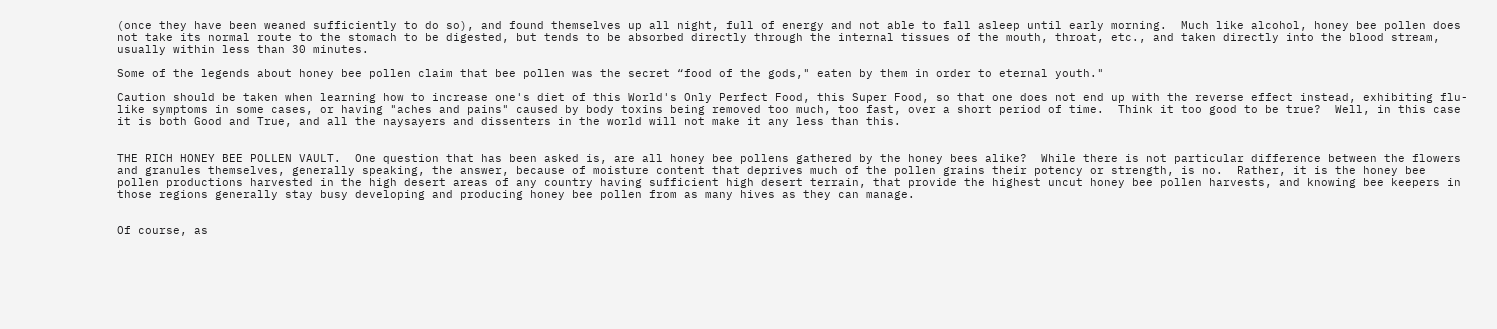(once they have been weaned sufficiently to do so), and found themselves up all night, full of energy and not able to fall asleep until early morning.  Much like alcohol, honey bee pollen does not take its normal route to the stomach to be digested, but tends to be absorbed directly through the internal tissues of the mouth, throat, etc., and taken directly into the blood stream, usually within less than 30 minutes.

Some of the legends about honey bee pollen claim that bee pollen was the secret “food of the gods," eaten by them in order to eternal youth."

Caution should be taken when learning how to increase one's diet of this World's Only Perfect Food, this Super Food, so that one does not end up with the reverse effect instead, exhibiting flu-like symptoms in some cases, or having "aches and pains" caused by body toxins being removed too much, too fast, over a short period of time.  Think it too good to be true?  Well, in this case it is both Good and True, and all the naysayers and dissenters in the world will not make it any less than this.


THE RICH HONEY BEE POLLEN VAULT.  One question that has been asked is, are all honey bee pollens gathered by the honey bees alike?  While there is not particular difference between the flowers and granules themselves, generally speaking, the answer, because of moisture content that deprives much of the pollen grains their potency or strength, is no.  Rather, it is the honey bee pollen productions harvested in the high desert areas of any country having sufficient high desert terrain, that provide the highest uncut honey bee pollen harvests, and knowing bee keepers in those regions generally stay busy developing and producing honey bee pollen from as many hives as they can manage.


Of course, as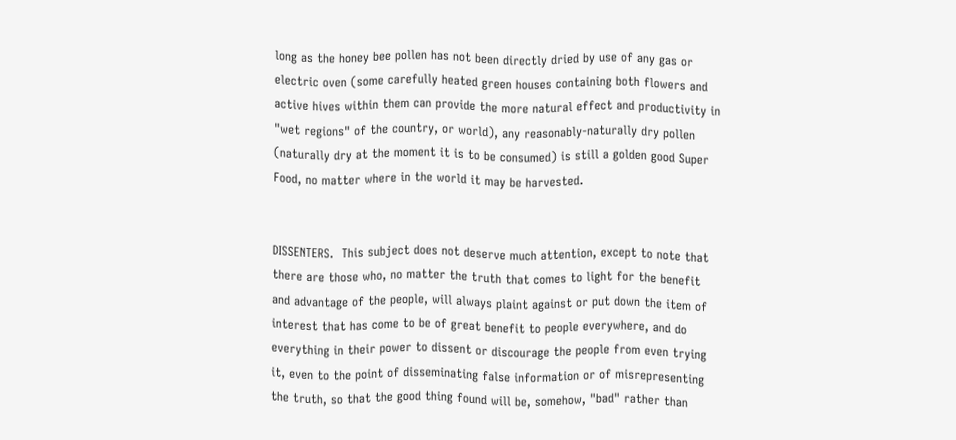long as the honey bee pollen has not been directly dried by use of any gas or electric oven (some carefully heated green houses containing both flowers and active hives within them can provide the more natural effect and productivity in "wet regions" of the country, or world), any reasonably-naturally dry pollen (naturally dry at the moment it is to be consumed) is still a golden good Super Food, no matter where in the world it may be harvested.


DISSENTERS.  This subject does not deserve much attention, except to note that there are those who, no matter the truth that comes to light for the benefit and advantage of the people, will always plaint against or put down the item of interest that has come to be of great benefit to people everywhere, and do everything in their power to dissent or discourage the people from even trying it, even to the point of disseminating false information or of misrepresenting the truth, so that the good thing found will be, somehow, "bad" rather than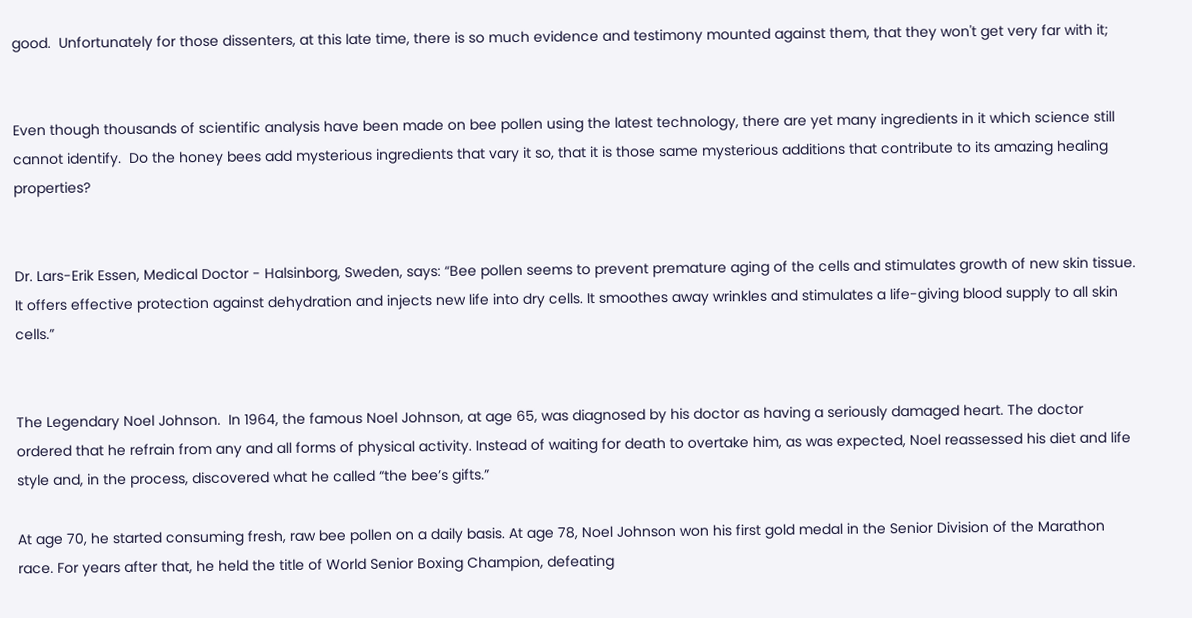good.  Unfortunately for those dissenters, at this late time, there is so much evidence and testimony mounted against them, that they won't get very far with it;


Even though thousands of scientific analysis have been made on bee pollen using the latest technology, there are yet many ingredients in it which science still cannot identify.  Do the honey bees add mysterious ingredients that vary it so, that it is those same mysterious additions that contribute to its amazing healing properties?


Dr. Lars-Erik Essen, Medical Doctor - Halsinborg, Sweden, says: “Bee pollen seems to prevent premature aging of the cells and stimulates growth of new skin tissue. It offers effective protection against dehydration and injects new life into dry cells. It smoothes away wrinkles and stimulates a life-giving blood supply to all skin cells.”


The Legendary Noel Johnson.  In 1964, the famous Noel Johnson, at age 65, was diagnosed by his doctor as having a seriously damaged heart. The doctor ordered that he refrain from any and all forms of physical activity. Instead of waiting for death to overtake him, as was expected, Noel reassessed his diet and life style and, in the process, discovered what he called “the bee’s gifts.”

At age 70, he started consuming fresh, raw bee pollen on a daily basis. At age 78, Noel Johnson won his first gold medal in the Senior Division of the Marathon race. For years after that, he held the title of World Senior Boxing Champion, defeating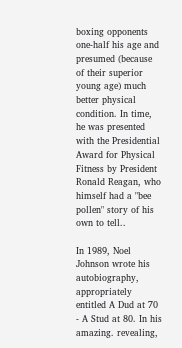boxing opponents one-half his age and presumed (because of their superior young age) much better physical condition. In time, he was presented with the Presidential Award for Physical Fitness by President Ronald Reagan, who himself had a "bee pollen" story of his own to tell..

In 1989, Noel Johnson wrote his autobiography, appropriately entitled A Dud at 70 - A Stud at 80. In his amazing. revealing,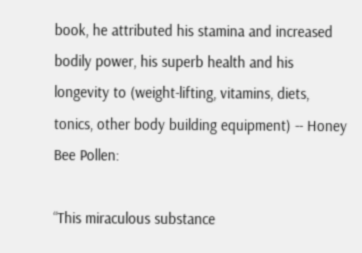book, he attributed his stamina and increased bodily power, his superb health and his longevity to (weight-lifting, vitamins, diets, tonics, other body building equipment) -- Honey Bee Pollen:

“This miraculous substance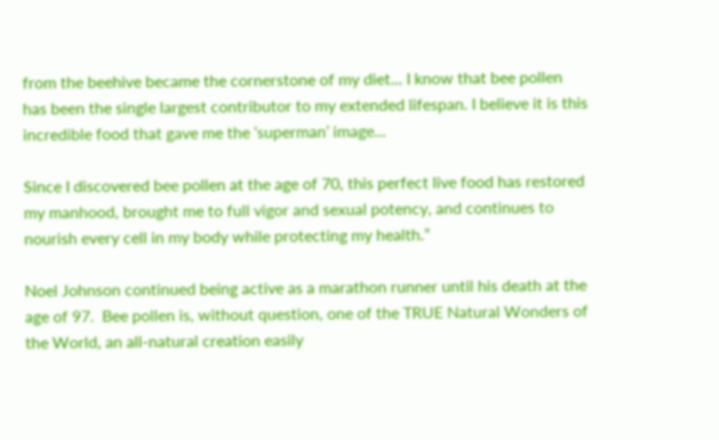from the beehive became the cornerstone of my diet... I know that bee pollen has been the single largest contributor to my extended lifespan. I believe it is this incredible food that gave me the ‘superman’ image...

Since I discovered bee pollen at the age of 70, this perfect live food has restored my manhood, brought me to full vigor and sexual potency, and continues to nourish every cell in my body while protecting my health.”

Noel Johnson continued being active as a marathon runner until his death at the age of 97.  Bee pollen is, without question, one of the TRUE Natural Wonders of the World, an all-natural creation easily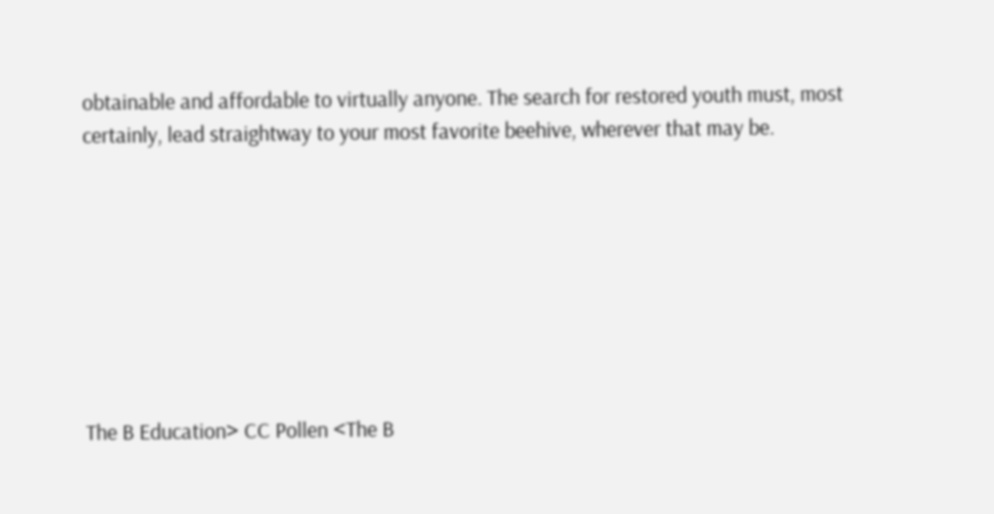obtainable and affordable to virtually anyone. The search for restored youth must, most certainly, lead straightway to your most favorite beehive, wherever that may be.








The B Education> CC Pollen <The B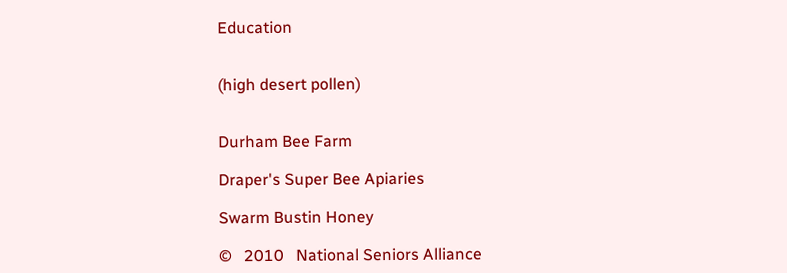Education


(high desert pollen)


Durham Bee Farm

Draper's Super Bee Apiaries

Swarm Bustin Honey

©   2010   National Seniors Alliance